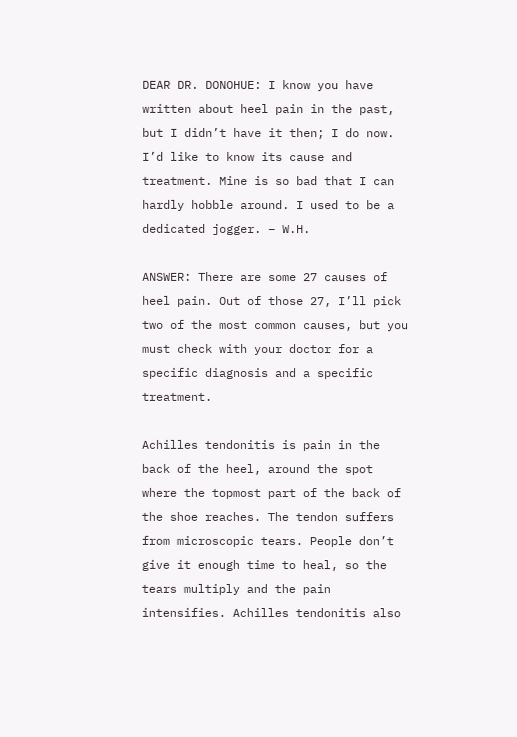DEAR DR. DONOHUE: I know you have written about heel pain in the past, but I didn’t have it then; I do now. I’d like to know its cause and treatment. Mine is so bad that I can hardly hobble around. I used to be a dedicated jogger. – W.H.

ANSWER: There are some 27 causes of heel pain. Out of those 27, I’ll pick two of the most common causes, but you must check with your doctor for a specific diagnosis and a specific treatment.

Achilles tendonitis is pain in the back of the heel, around the spot where the topmost part of the back of the shoe reaches. The tendon suffers from microscopic tears. People don’t give it enough time to heal, so the tears multiply and the pain intensifies. Achilles tendonitis also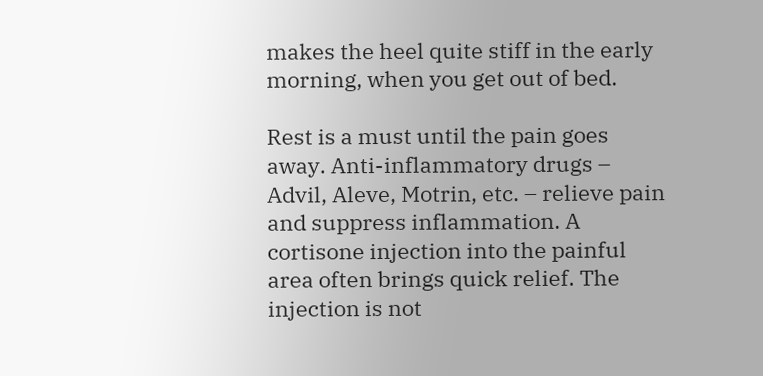makes the heel quite stiff in the early morning, when you get out of bed.

Rest is a must until the pain goes away. Anti-inflammatory drugs – Advil, Aleve, Motrin, etc. – relieve pain and suppress inflammation. A cortisone injection into the painful area often brings quick relief. The injection is not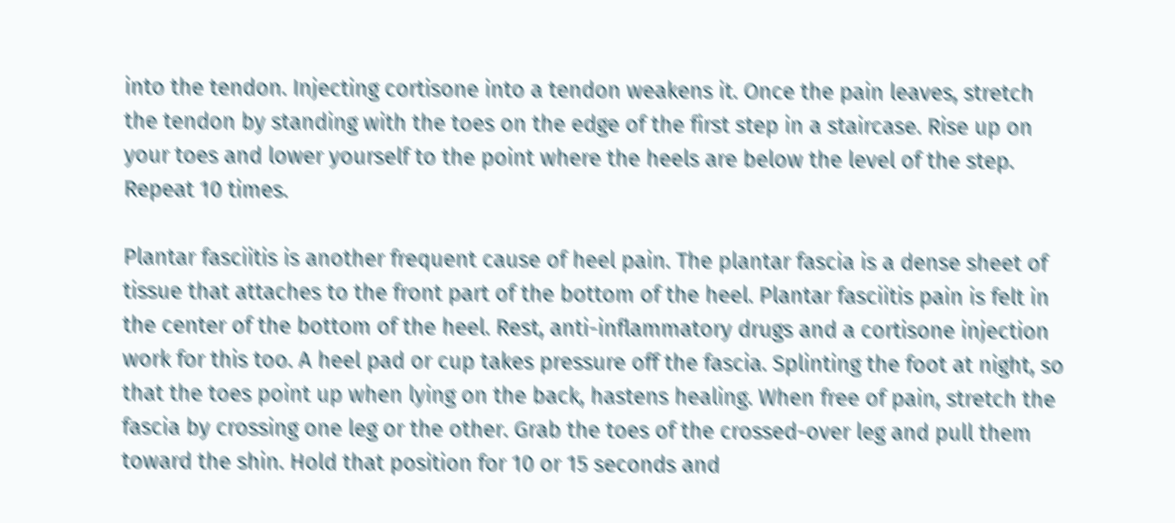into the tendon. Injecting cortisone into a tendon weakens it. Once the pain leaves, stretch the tendon by standing with the toes on the edge of the first step in a staircase. Rise up on your toes and lower yourself to the point where the heels are below the level of the step. Repeat 10 times.

Plantar fasciitis is another frequent cause of heel pain. The plantar fascia is a dense sheet of tissue that attaches to the front part of the bottom of the heel. Plantar fasciitis pain is felt in the center of the bottom of the heel. Rest, anti-inflammatory drugs and a cortisone injection work for this too. A heel pad or cup takes pressure off the fascia. Splinting the foot at night, so that the toes point up when lying on the back, hastens healing. When free of pain, stretch the fascia by crossing one leg or the other. Grab the toes of the crossed-over leg and pull them toward the shin. Hold that position for 10 or 15 seconds and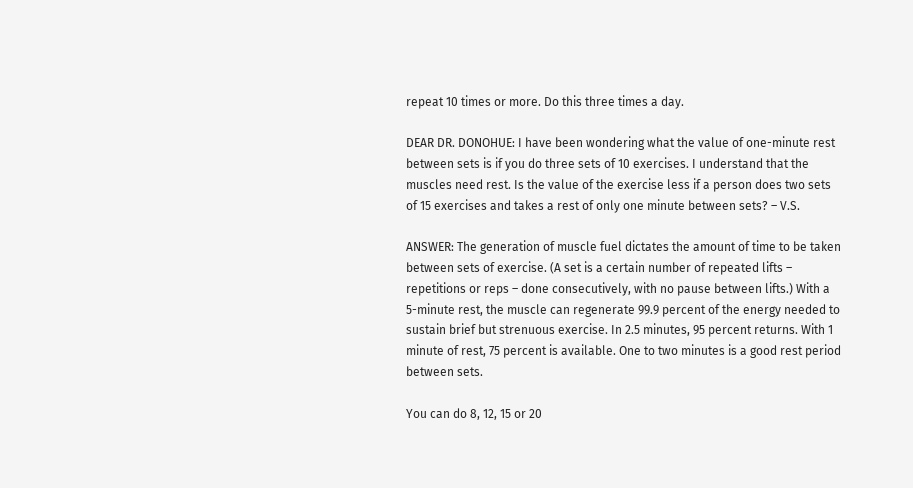repeat 10 times or more. Do this three times a day.

DEAR DR. DONOHUE: I have been wondering what the value of one-minute rest between sets is if you do three sets of 10 exercises. I understand that the muscles need rest. Is the value of the exercise less if a person does two sets of 15 exercises and takes a rest of only one minute between sets? – V.S.

ANSWER: The generation of muscle fuel dictates the amount of time to be taken between sets of exercise. (A set is a certain number of repeated lifts – repetitions or reps – done consecutively, with no pause between lifts.) With a 5-minute rest, the muscle can regenerate 99.9 percent of the energy needed to sustain brief but strenuous exercise. In 2.5 minutes, 95 percent returns. With 1 minute of rest, 75 percent is available. One to two minutes is a good rest period between sets.

You can do 8, 12, 15 or 20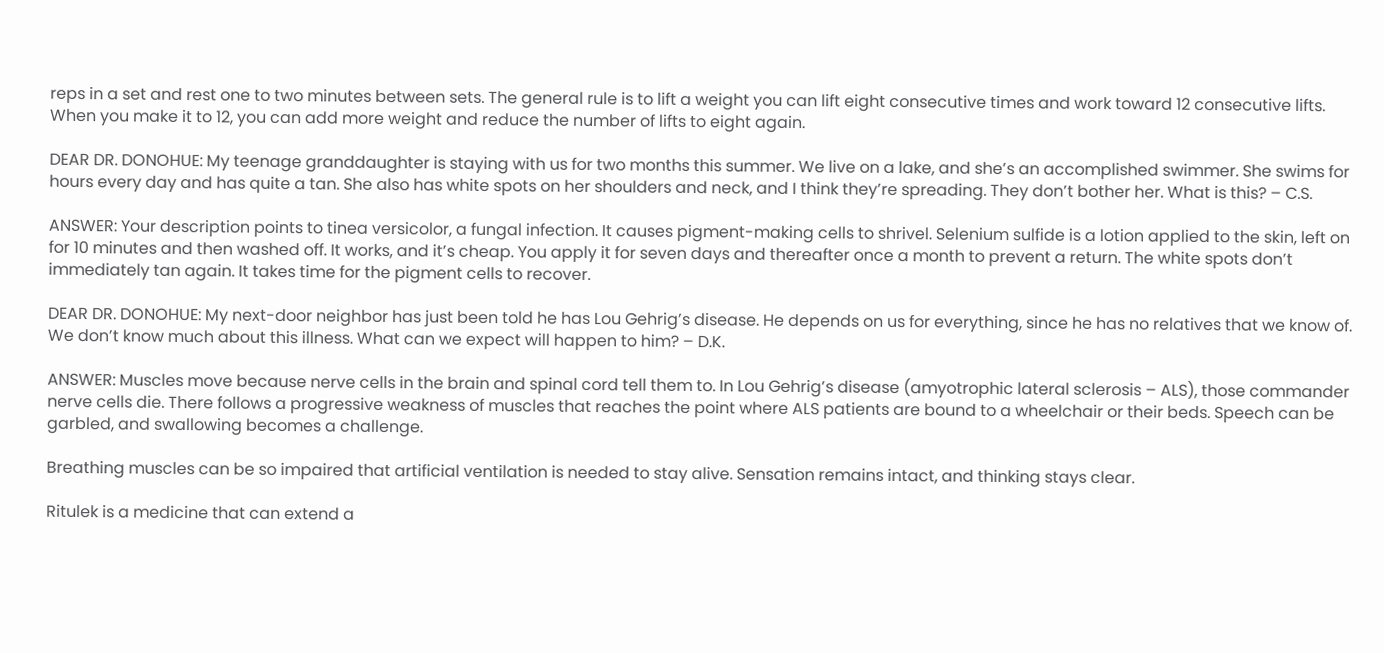reps in a set and rest one to two minutes between sets. The general rule is to lift a weight you can lift eight consecutive times and work toward 12 consecutive lifts. When you make it to 12, you can add more weight and reduce the number of lifts to eight again.

DEAR DR. DONOHUE: My teenage granddaughter is staying with us for two months this summer. We live on a lake, and she’s an accomplished swimmer. She swims for hours every day and has quite a tan. She also has white spots on her shoulders and neck, and I think they’re spreading. They don’t bother her. What is this? – C.S.

ANSWER: Your description points to tinea versicolor, a fungal infection. It causes pigment-making cells to shrivel. Selenium sulfide is a lotion applied to the skin, left on for 10 minutes and then washed off. It works, and it’s cheap. You apply it for seven days and thereafter once a month to prevent a return. The white spots don’t immediately tan again. It takes time for the pigment cells to recover.

DEAR DR. DONOHUE: My next-door neighbor has just been told he has Lou Gehrig’s disease. He depends on us for everything, since he has no relatives that we know of. We don’t know much about this illness. What can we expect will happen to him? – D.K.

ANSWER: Muscles move because nerve cells in the brain and spinal cord tell them to. In Lou Gehrig’s disease (amyotrophic lateral sclerosis – ALS), those commander nerve cells die. There follows a progressive weakness of muscles that reaches the point where ALS patients are bound to a wheelchair or their beds. Speech can be garbled, and swallowing becomes a challenge.

Breathing muscles can be so impaired that artificial ventilation is needed to stay alive. Sensation remains intact, and thinking stays clear.

Ritulek is a medicine that can extend a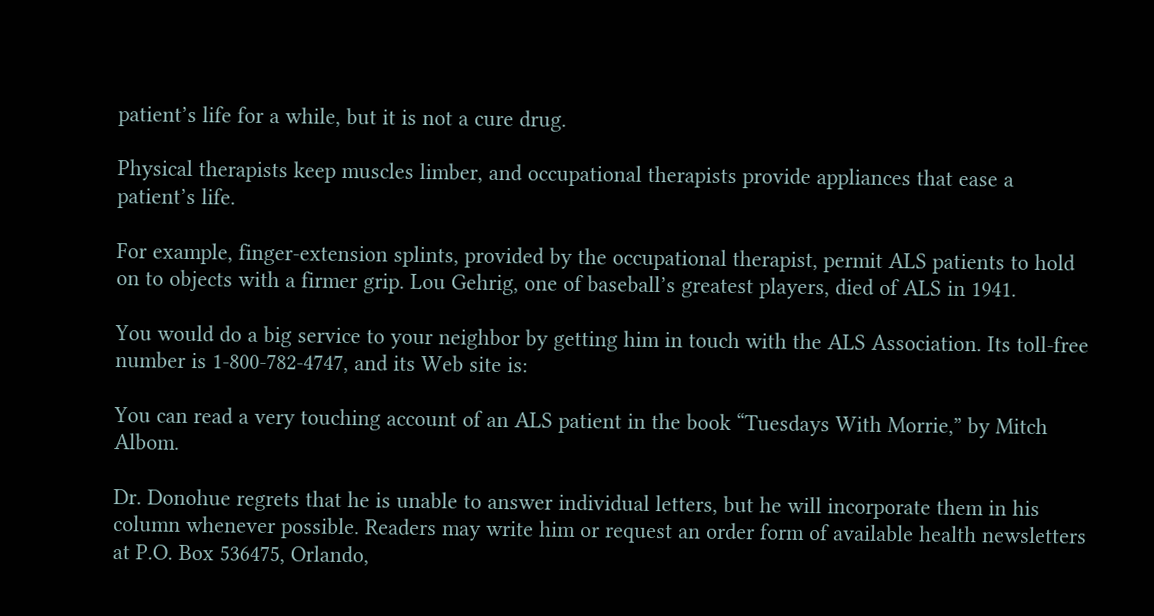patient’s life for a while, but it is not a cure drug.

Physical therapists keep muscles limber, and occupational therapists provide appliances that ease a patient’s life.

For example, finger-extension splints, provided by the occupational therapist, permit ALS patients to hold on to objects with a firmer grip. Lou Gehrig, one of baseball’s greatest players, died of ALS in 1941.

You would do a big service to your neighbor by getting him in touch with the ALS Association. Its toll-free number is 1-800-782-4747, and its Web site is:

You can read a very touching account of an ALS patient in the book “Tuesdays With Morrie,” by Mitch Albom.

Dr. Donohue regrets that he is unable to answer individual letters, but he will incorporate them in his column whenever possible. Readers may write him or request an order form of available health newsletters at P.O. Box 536475, Orlando,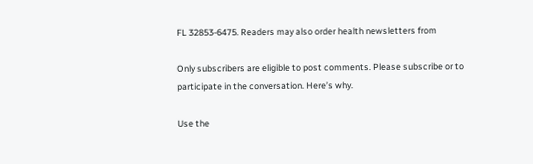FL 32853-6475. Readers may also order health newsletters from

Only subscribers are eligible to post comments. Please subscribe or to participate in the conversation. Here’s why.

Use the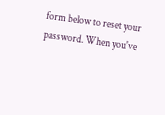form below to reset your password. When you've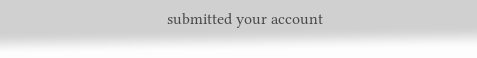submitted your account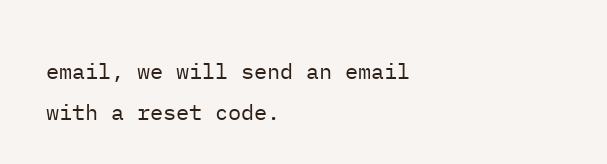email, we will send an email with a reset code.